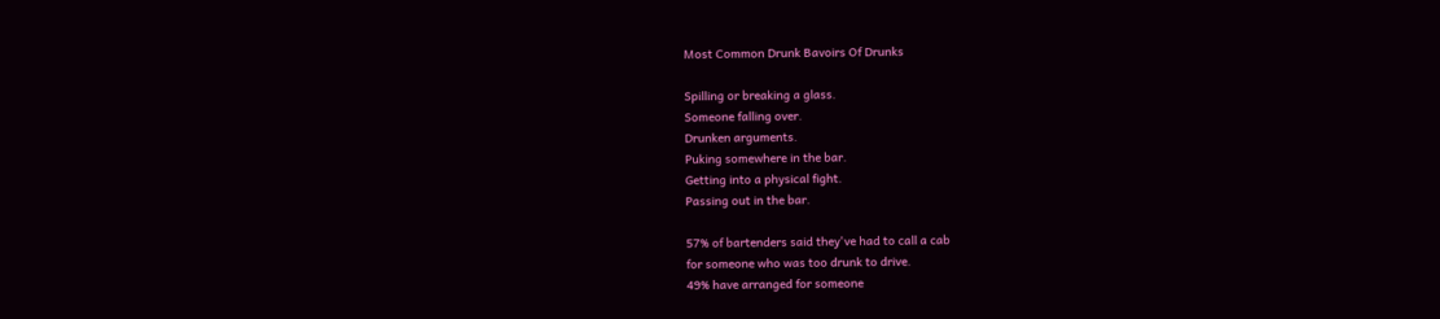Most Common Drunk Bavoirs Of Drunks

Spilling or breaking a glass.
Someone falling over.
Drunken arguments.
Puking somewhere in the bar.
Getting into a physical fight.
Passing out in the bar.

57% of bartenders said they've had to call a cab
for someone who was too drunk to drive.
49% have arranged for someone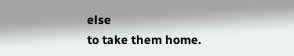else
to take them home.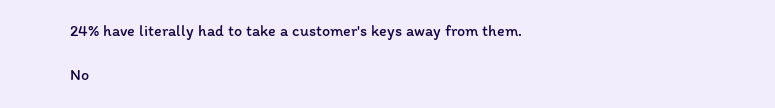24% have literally had to take a customer's keys away from them.

No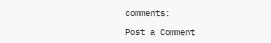comments:

Post a Comment